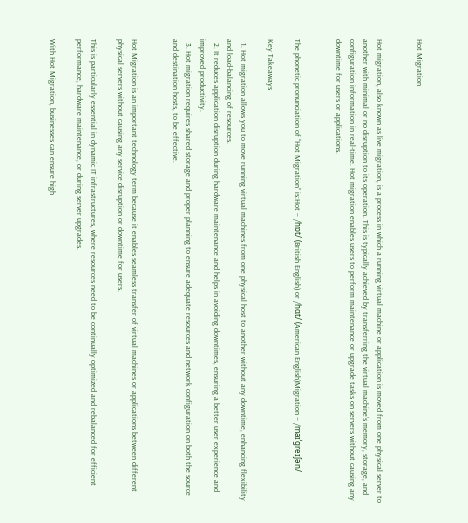Hot Migration


Hot migration, also known as live migration, is a process in which a running virtual machine or application is moved from one physical server to another with minimal or no disruption to its operation. This is typically achieved by transferring the virtual machine’s memory, storage, and configuration information in real-time. Hot migration enables users to perform maintenance or upgrade tasks on servers without causing any downtime for users or applications.


The phonetic pronunciation of “Hot Migration” is:Hot – /hɒt/ (British English) or /hɑt/ (American English)Migration – /maɪˈɡreɪʃən/

Key Takeaways

  1. Hot migration allows you to move running virtual machines from one physical host to another without any downtime, enhancing flexibility and load-balancing of resources.
  2. It reduces application disruption during hardware maintenance and helps in avoiding downtimes, ensuring a better user experience and improved productivity.
  3. Hot migration requires shared storage and proper planning to ensure adequate resources and network configuration on both the source and destination hosts, to be effective.


Hot Migration is an important technology term because it enables seamless transfer of virtual machines or applications between different physical servers without causing any service disruption or downtime for users.

This is particularly essential in dynamic IT infrastructures, where resources need to be continually optimized and rebalanced for efficient performance, hardware maintenance, or during server upgrades.

With Hot Migration, businesses can ensure high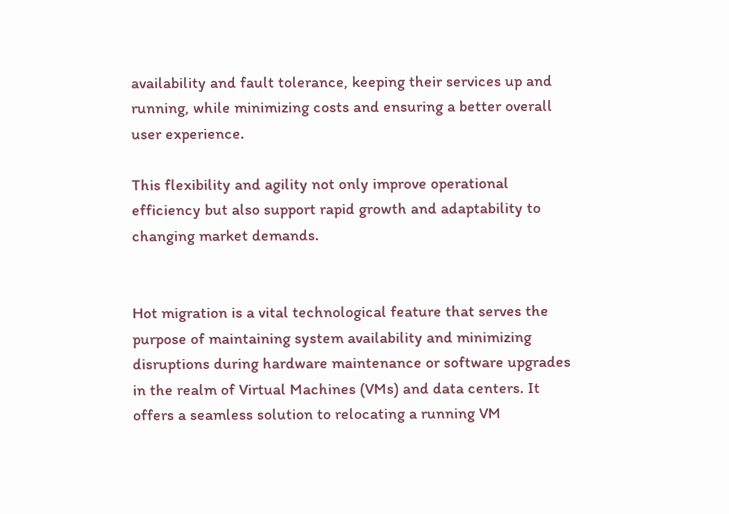availability and fault tolerance, keeping their services up and running, while minimizing costs and ensuring a better overall user experience.

This flexibility and agility not only improve operational efficiency but also support rapid growth and adaptability to changing market demands.


Hot migration is a vital technological feature that serves the purpose of maintaining system availability and minimizing disruptions during hardware maintenance or software upgrades in the realm of Virtual Machines (VMs) and data centers. It offers a seamless solution to relocating a running VM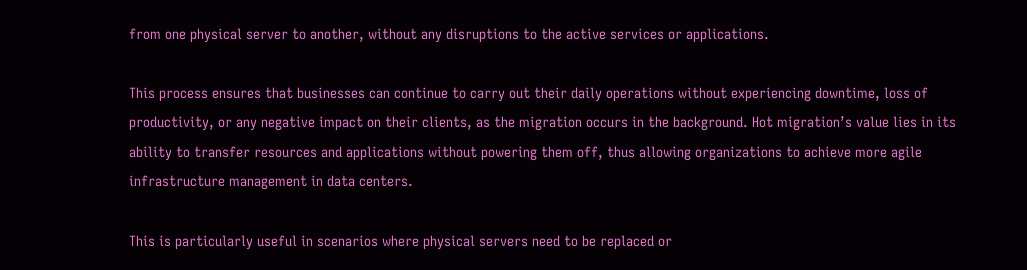from one physical server to another, without any disruptions to the active services or applications.

This process ensures that businesses can continue to carry out their daily operations without experiencing downtime, loss of productivity, or any negative impact on their clients, as the migration occurs in the background. Hot migration’s value lies in its ability to transfer resources and applications without powering them off, thus allowing organizations to achieve more agile infrastructure management in data centers.

This is particularly useful in scenarios where physical servers need to be replaced or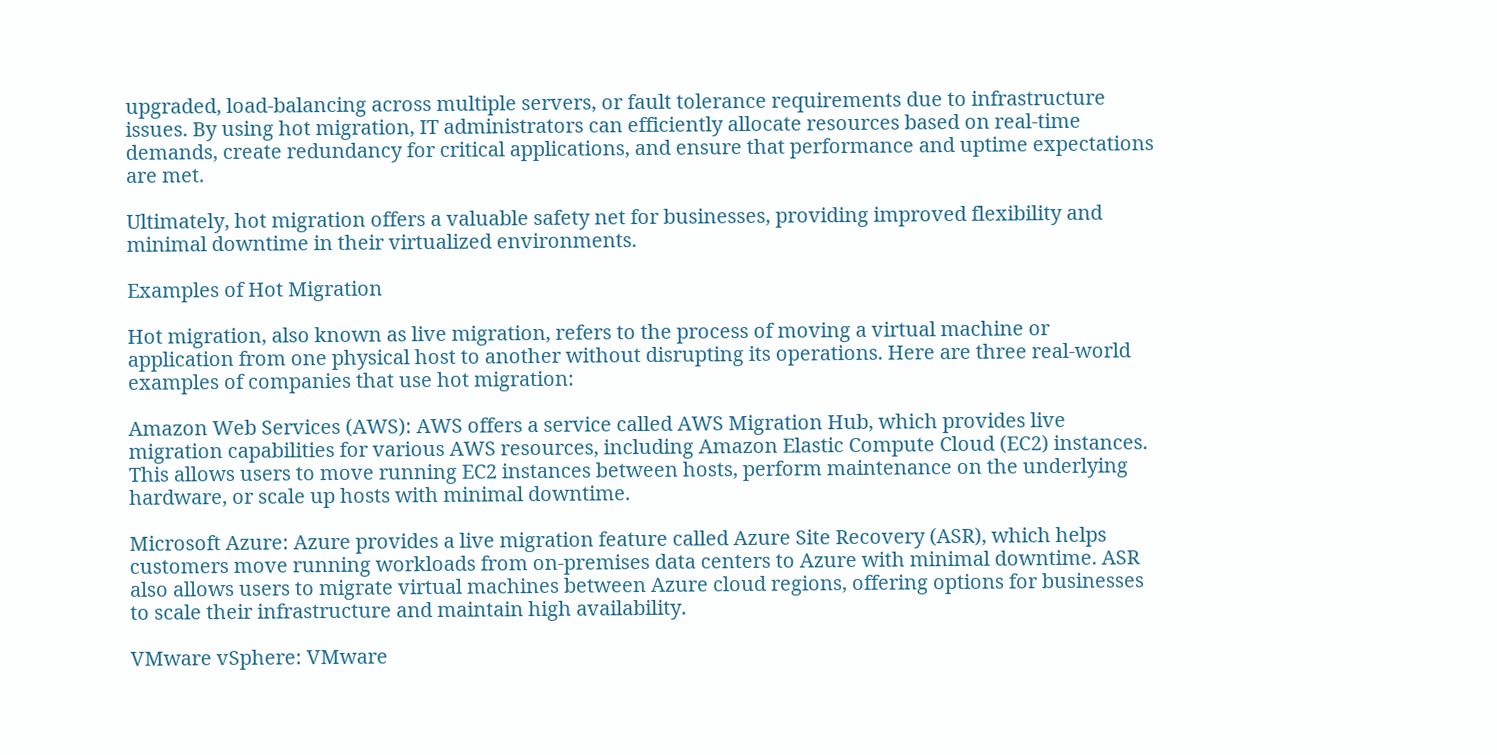upgraded, load-balancing across multiple servers, or fault tolerance requirements due to infrastructure issues. By using hot migration, IT administrators can efficiently allocate resources based on real-time demands, create redundancy for critical applications, and ensure that performance and uptime expectations are met.

Ultimately, hot migration offers a valuable safety net for businesses, providing improved flexibility and minimal downtime in their virtualized environments.

Examples of Hot Migration

Hot migration, also known as live migration, refers to the process of moving a virtual machine or application from one physical host to another without disrupting its operations. Here are three real-world examples of companies that use hot migration:

Amazon Web Services (AWS): AWS offers a service called AWS Migration Hub, which provides live migration capabilities for various AWS resources, including Amazon Elastic Compute Cloud (EC2) instances. This allows users to move running EC2 instances between hosts, perform maintenance on the underlying hardware, or scale up hosts with minimal downtime.

Microsoft Azure: Azure provides a live migration feature called Azure Site Recovery (ASR), which helps customers move running workloads from on-premises data centers to Azure with minimal downtime. ASR also allows users to migrate virtual machines between Azure cloud regions, offering options for businesses to scale their infrastructure and maintain high availability.

VMware vSphere: VMware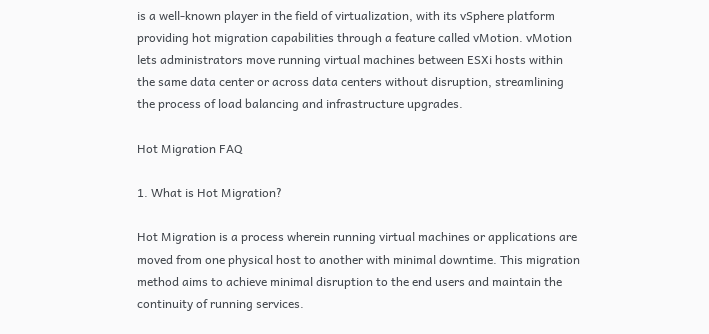is a well-known player in the field of virtualization, with its vSphere platform providing hot migration capabilities through a feature called vMotion. vMotion lets administrators move running virtual machines between ESXi hosts within the same data center or across data centers without disruption, streamlining the process of load balancing and infrastructure upgrades.

Hot Migration FAQ

1. What is Hot Migration?

Hot Migration is a process wherein running virtual machines or applications are moved from one physical host to another with minimal downtime. This migration method aims to achieve minimal disruption to the end users and maintain the continuity of running services.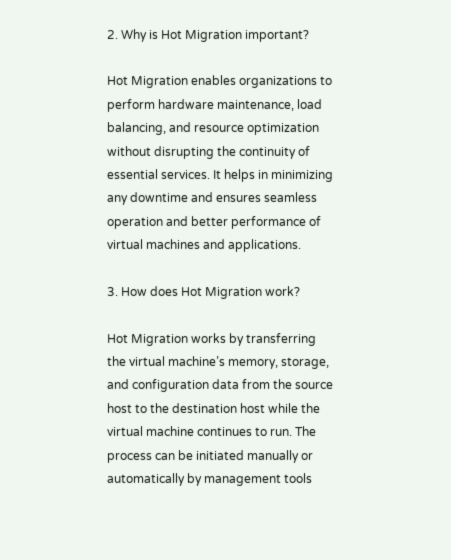2. Why is Hot Migration important?

Hot Migration enables organizations to perform hardware maintenance, load balancing, and resource optimization without disrupting the continuity of essential services. It helps in minimizing any downtime and ensures seamless operation and better performance of virtual machines and applications.

3. How does Hot Migration work?

Hot Migration works by transferring the virtual machine’s memory, storage, and configuration data from the source host to the destination host while the virtual machine continues to run. The process can be initiated manually or automatically by management tools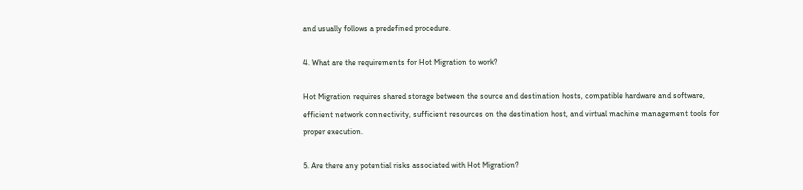and usually follows a predefined procedure.

4. What are the requirements for Hot Migration to work?

Hot Migration requires shared storage between the source and destination hosts, compatible hardware and software, efficient network connectivity, sufficient resources on the destination host, and virtual machine management tools for proper execution.

5. Are there any potential risks associated with Hot Migration?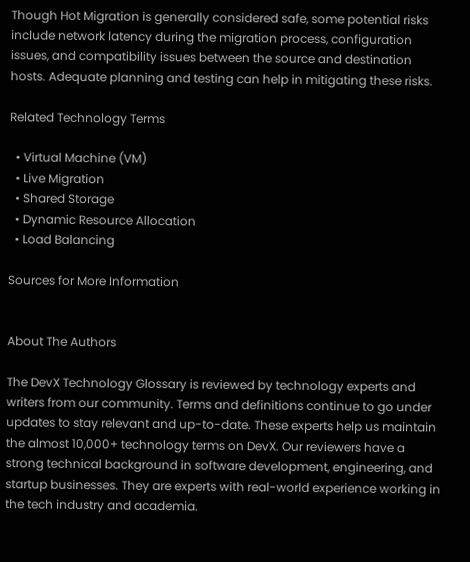Though Hot Migration is generally considered safe, some potential risks include network latency during the migration process, configuration issues, and compatibility issues between the source and destination hosts. Adequate planning and testing can help in mitigating these risks.

Related Technology Terms

  • Virtual Machine (VM)
  • Live Migration
  • Shared Storage
  • Dynamic Resource Allocation
  • Load Balancing

Sources for More Information


About The Authors

The DevX Technology Glossary is reviewed by technology experts and writers from our community. Terms and definitions continue to go under updates to stay relevant and up-to-date. These experts help us maintain the almost 10,000+ technology terms on DevX. Our reviewers have a strong technical background in software development, engineering, and startup businesses. They are experts with real-world experience working in the tech industry and academia.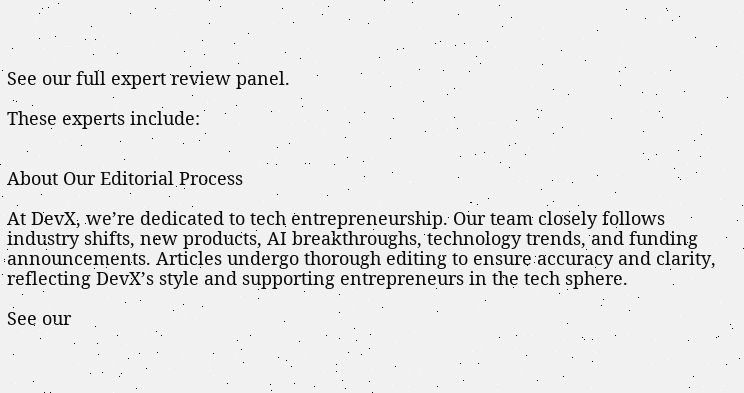See our full expert review panel.

These experts include:


About Our Editorial Process

At DevX, we’re dedicated to tech entrepreneurship. Our team closely follows industry shifts, new products, AI breakthroughs, technology trends, and funding announcements. Articles undergo thorough editing to ensure accuracy and clarity, reflecting DevX’s style and supporting entrepreneurs in the tech sphere.

See our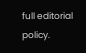full editorial policy.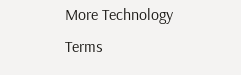More Technology Terms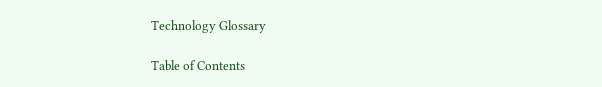Technology Glossary

Table of Contents